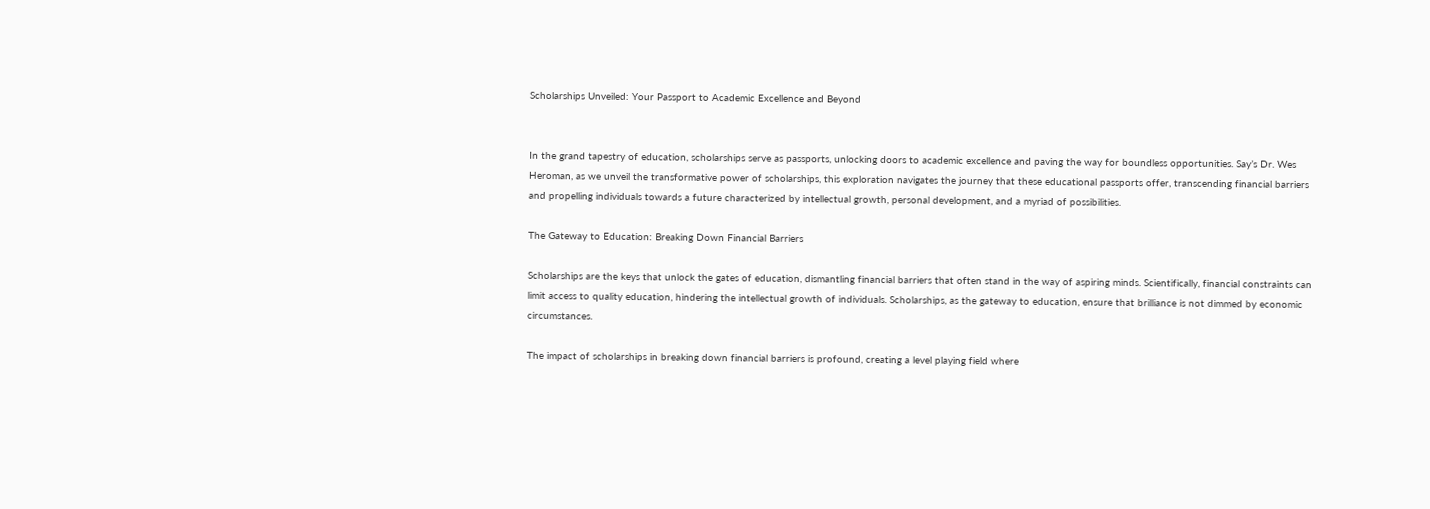Scholarships Unveiled: Your Passport to Academic Excellence and Beyond


In the grand tapestry of education, scholarships serve as passports, unlocking doors to academic excellence and paving the way for boundless opportunities. Say’s Dr. Wes Heroman, as we unveil the transformative power of scholarships, this exploration navigates the journey that these educational passports offer, transcending financial barriers and propelling individuals towards a future characterized by intellectual growth, personal development, and a myriad of possibilities.

The Gateway to Education: Breaking Down Financial Barriers

Scholarships are the keys that unlock the gates of education, dismantling financial barriers that often stand in the way of aspiring minds. Scientifically, financial constraints can limit access to quality education, hindering the intellectual growth of individuals. Scholarships, as the gateway to education, ensure that brilliance is not dimmed by economic circumstances.

The impact of scholarships in breaking down financial barriers is profound, creating a level playing field where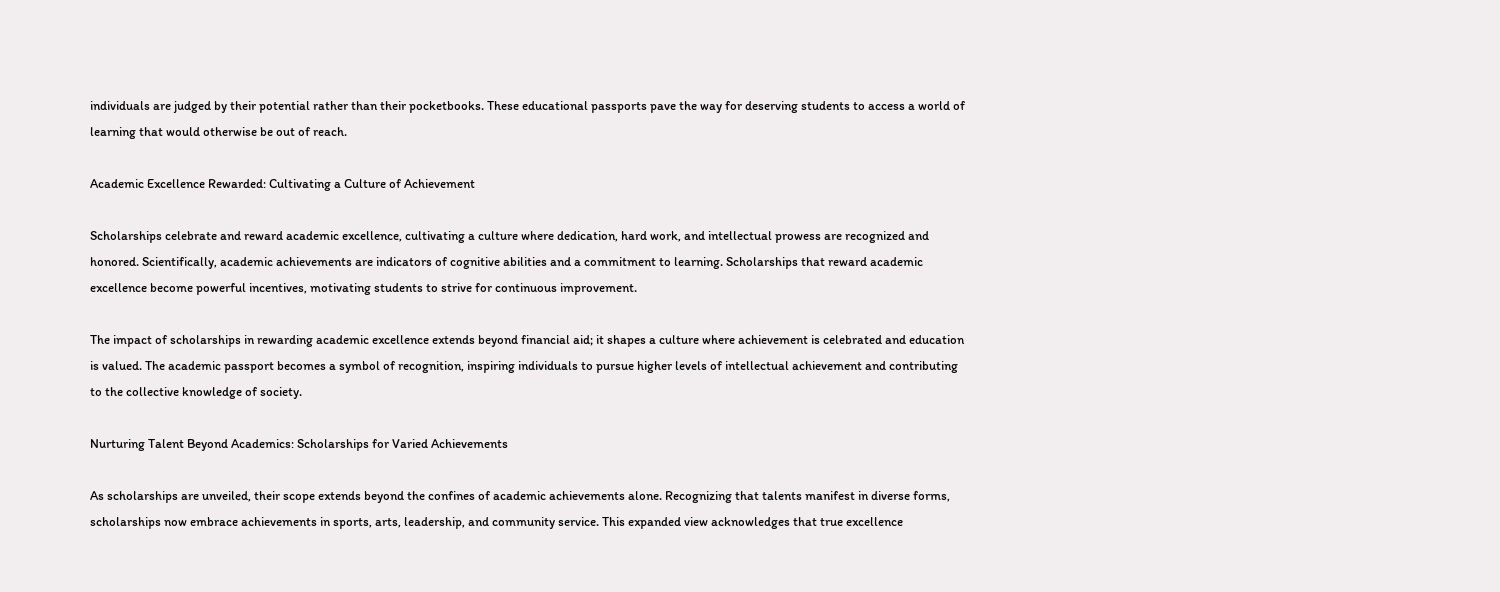individuals are judged by their potential rather than their pocketbooks. These educational passports pave the way for deserving students to access a world of learning that would otherwise be out of reach.

Academic Excellence Rewarded: Cultivating a Culture of Achievement

Scholarships celebrate and reward academic excellence, cultivating a culture where dedication, hard work, and intellectual prowess are recognized and honored. Scientifically, academic achievements are indicators of cognitive abilities and a commitment to learning. Scholarships that reward academic excellence become powerful incentives, motivating students to strive for continuous improvement.

The impact of scholarships in rewarding academic excellence extends beyond financial aid; it shapes a culture where achievement is celebrated and education is valued. The academic passport becomes a symbol of recognition, inspiring individuals to pursue higher levels of intellectual achievement and contributing to the collective knowledge of society.

Nurturing Talent Beyond Academics: Scholarships for Varied Achievements

As scholarships are unveiled, their scope extends beyond the confines of academic achievements alone. Recognizing that talents manifest in diverse forms, scholarships now embrace achievements in sports, arts, leadership, and community service. This expanded view acknowledges that true excellence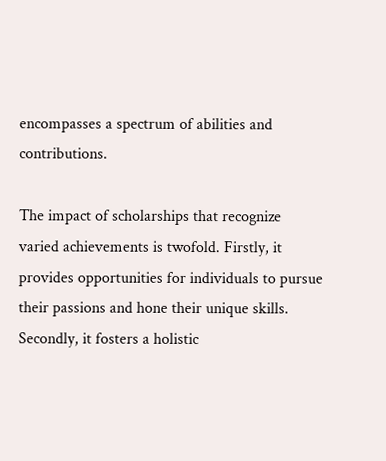encompasses a spectrum of abilities and contributions.

The impact of scholarships that recognize varied achievements is twofold. Firstly, it provides opportunities for individuals to pursue their passions and hone their unique skills. Secondly, it fosters a holistic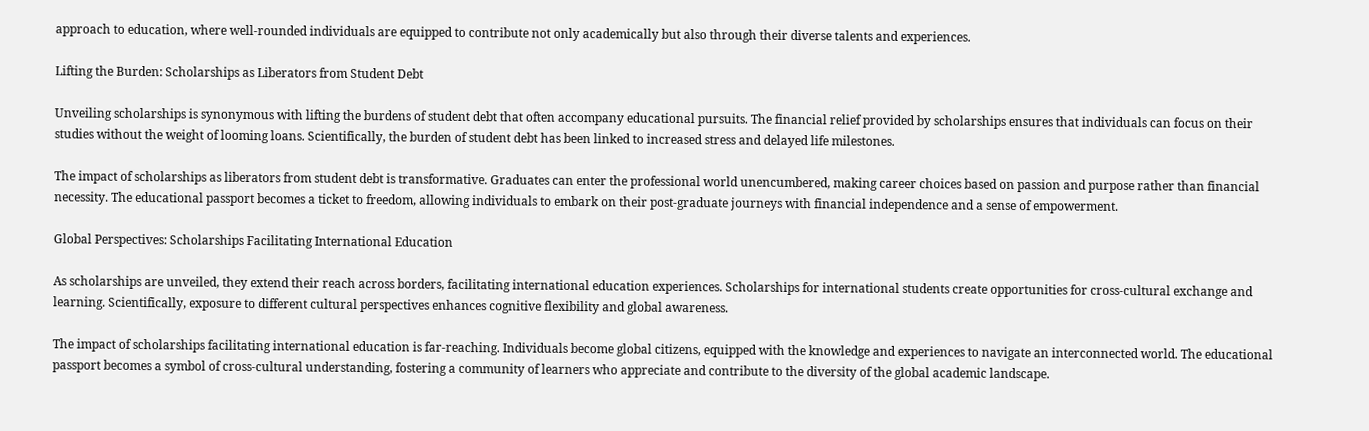approach to education, where well-rounded individuals are equipped to contribute not only academically but also through their diverse talents and experiences.

Lifting the Burden: Scholarships as Liberators from Student Debt

Unveiling scholarships is synonymous with lifting the burdens of student debt that often accompany educational pursuits. The financial relief provided by scholarships ensures that individuals can focus on their studies without the weight of looming loans. Scientifically, the burden of student debt has been linked to increased stress and delayed life milestones.

The impact of scholarships as liberators from student debt is transformative. Graduates can enter the professional world unencumbered, making career choices based on passion and purpose rather than financial necessity. The educational passport becomes a ticket to freedom, allowing individuals to embark on their post-graduate journeys with financial independence and a sense of empowerment.

Global Perspectives: Scholarships Facilitating International Education

As scholarships are unveiled, they extend their reach across borders, facilitating international education experiences. Scholarships for international students create opportunities for cross-cultural exchange and learning. Scientifically, exposure to different cultural perspectives enhances cognitive flexibility and global awareness.

The impact of scholarships facilitating international education is far-reaching. Individuals become global citizens, equipped with the knowledge and experiences to navigate an interconnected world. The educational passport becomes a symbol of cross-cultural understanding, fostering a community of learners who appreciate and contribute to the diversity of the global academic landscape.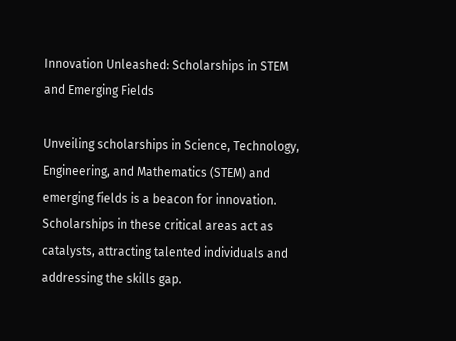Innovation Unleashed: Scholarships in STEM and Emerging Fields

Unveiling scholarships in Science, Technology, Engineering, and Mathematics (STEM) and emerging fields is a beacon for innovation. Scholarships in these critical areas act as catalysts, attracting talented individuals and addressing the skills gap.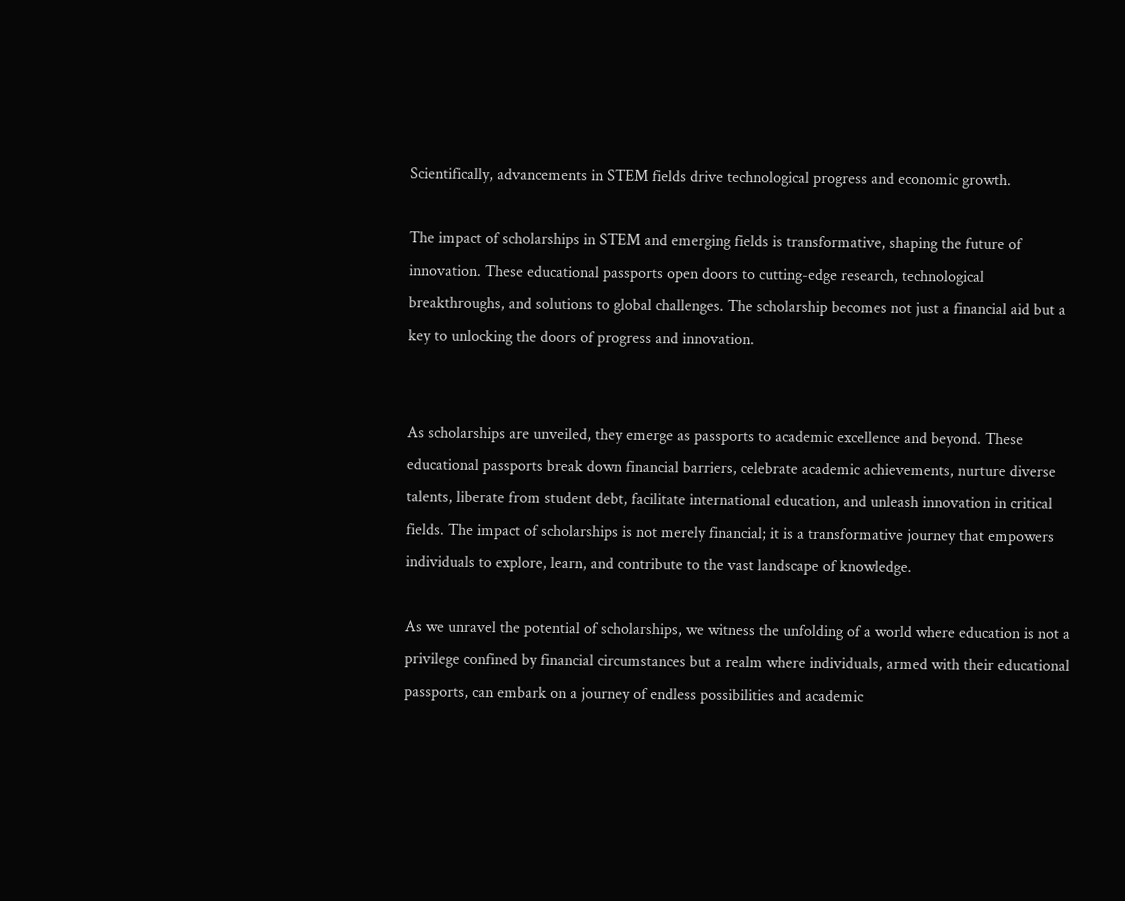Scientifically, advancements in STEM fields drive technological progress and economic growth.

The impact of scholarships in STEM and emerging fields is transformative, shaping the future of innovation. These educational passports open doors to cutting-edge research, technological breakthroughs, and solutions to global challenges. The scholarship becomes not just a financial aid but a key to unlocking the doors of progress and innovation.


As scholarships are unveiled, they emerge as passports to academic excellence and beyond. These educational passports break down financial barriers, celebrate academic achievements, nurture diverse talents, liberate from student debt, facilitate international education, and unleash innovation in critical fields. The impact of scholarships is not merely financial; it is a transformative journey that empowers individuals to explore, learn, and contribute to the vast landscape of knowledge.

As we unravel the potential of scholarships, we witness the unfolding of a world where education is not a privilege confined by financial circumstances but a realm where individuals, armed with their educational passports, can embark on a journey of endless possibilities and academic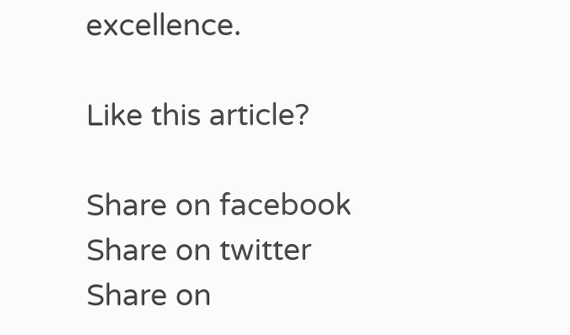excellence.

Like this article?

Share on facebook
Share on twitter
Share on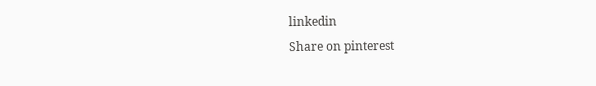linkedin
Share on pinterest